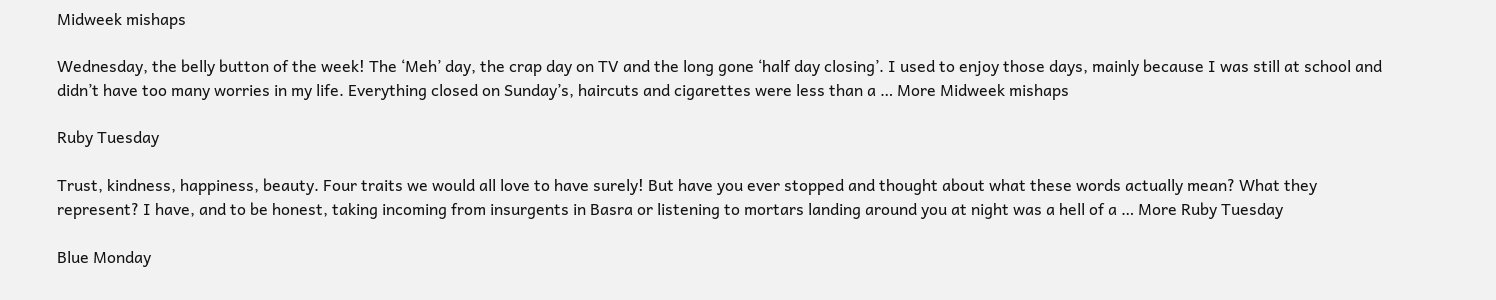Midweek mishaps

Wednesday, the belly button of the week! The ‘Meh’ day, the crap day on TV and the long gone ‘half day closing’. I used to enjoy those days, mainly because I was still at school and didn’t have too many worries in my life. Everything closed on Sunday’s, haircuts and cigarettes were less than a … More Midweek mishaps

Ruby Tuesday

Trust, kindness, happiness, beauty. Four traits we would all love to have surely! But have you ever stopped and thought about what these words actually mean? What they represent? I have, and to be honest, taking incoming from insurgents in Basra or listening to mortars landing around you at night was a hell of a … More Ruby Tuesday

Blue Monday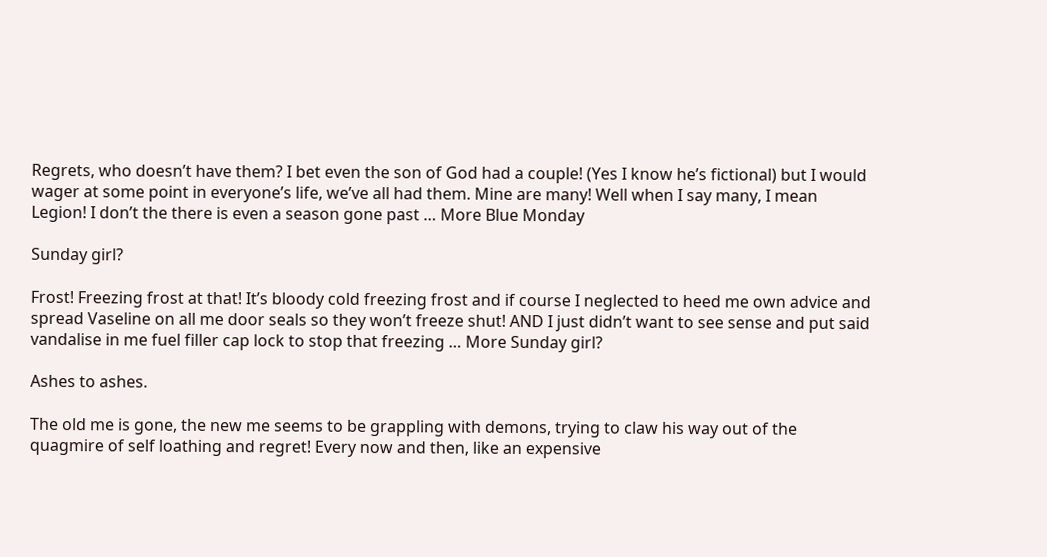Regrets, who doesn’t have them? I bet even the son of God had a couple! (Yes I know he’s fictional) but I would wager at some point in everyone’s life, we’ve all had them. Mine are many! Well when I say many, I mean Legion! I don’t the there is even a season gone past … More Blue Monday

Sunday girl?

Frost! Freezing frost at that! It’s bloody cold freezing frost and if course I neglected to heed me own advice and spread Vaseline on all me door seals so they won’t freeze shut! AND I just didn’t want to see sense and put said vandalise in me fuel filler cap lock to stop that freezing … More Sunday girl?

Ashes to ashes.

The old me is gone, the new me seems to be grappling with demons, trying to claw his way out of the quagmire of self loathing and regret! Every now and then, like an expensive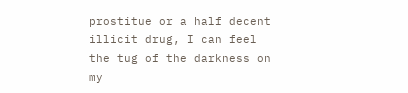prostitue or a half decent illicit drug, I can feel the tug of the darkness on my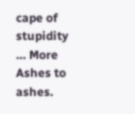cape of stupidity … More Ashes to ashes.